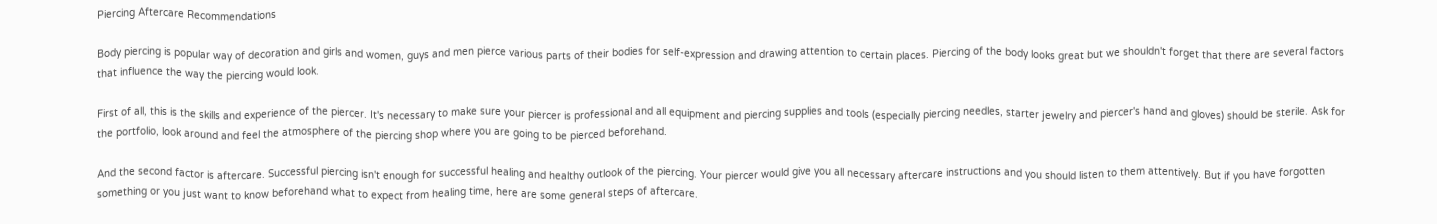Piercing Aftercare Recommendations

Body piercing is popular way of decoration and girls and women, guys and men pierce various parts of their bodies for self-expression and drawing attention to certain places. Piercing of the body looks great but we shouldn't forget that there are several factors that influence the way the piercing would look.

First of all, this is the skills and experience of the piercer. It's necessary to make sure your piercer is professional and all equipment and piercing supplies and tools (especially piercing needles, starter jewelry and piercer's hand and gloves) should be sterile. Ask for the portfolio, look around and feel the atmosphere of the piercing shop where you are going to be pierced beforehand.

And the second factor is aftercare. Successful piercing isn't enough for successful healing and healthy outlook of the piercing. Your piercer would give you all necessary aftercare instructions and you should listen to them attentively. But if you have forgotten something or you just want to know beforehand what to expect from healing time, here are some general steps of aftercare.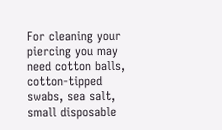For cleaning your piercing you may need cotton balls, cotton-tipped swabs, sea salt, small disposable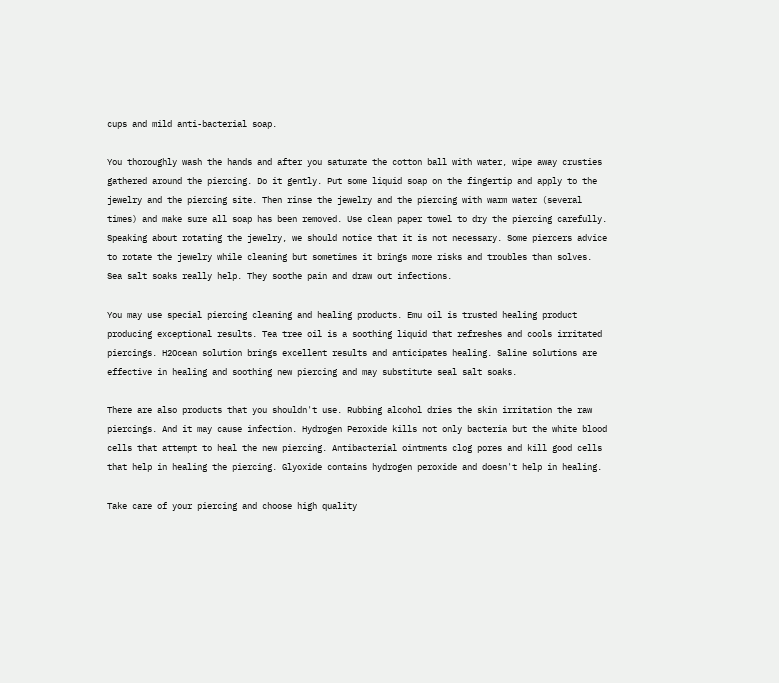cups and mild anti-bacterial soap.

You thoroughly wash the hands and after you saturate the cotton ball with water, wipe away crusties gathered around the piercing. Do it gently. Put some liquid soap on the fingertip and apply to the jewelry and the piercing site. Then rinse the jewelry and the piercing with warm water (several times) and make sure all soap has been removed. Use clean paper towel to dry the piercing carefully. Speaking about rotating the jewelry, we should notice that it is not necessary. Some piercers advice to rotate the jewelry while cleaning but sometimes it brings more risks and troubles than solves. Sea salt soaks really help. They soothe pain and draw out infections.

You may use special piercing cleaning and healing products. Emu oil is trusted healing product producing exceptional results. Tea tree oil is a soothing liquid that refreshes and cools irritated piercings. H2Ocean solution brings excellent results and anticipates healing. Saline solutions are effective in healing and soothing new piercing and may substitute seal salt soaks.

There are also products that you shouldn't use. Rubbing alcohol dries the skin irritation the raw piercings. And it may cause infection. Hydrogen Peroxide kills not only bacteria but the white blood cells that attempt to heal the new piercing. Antibacterial ointments clog pores and kill good cells that help in healing the piercing. Glyoxide contains hydrogen peroxide and doesn't help in healing.

Take care of your piercing and choose high quality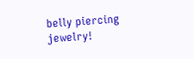belly piercing jewelry!